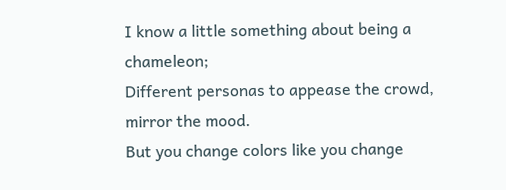I know a little something about being a chameleon;
Different personas to appease the crowd, mirror the mood.
But you change colors like you change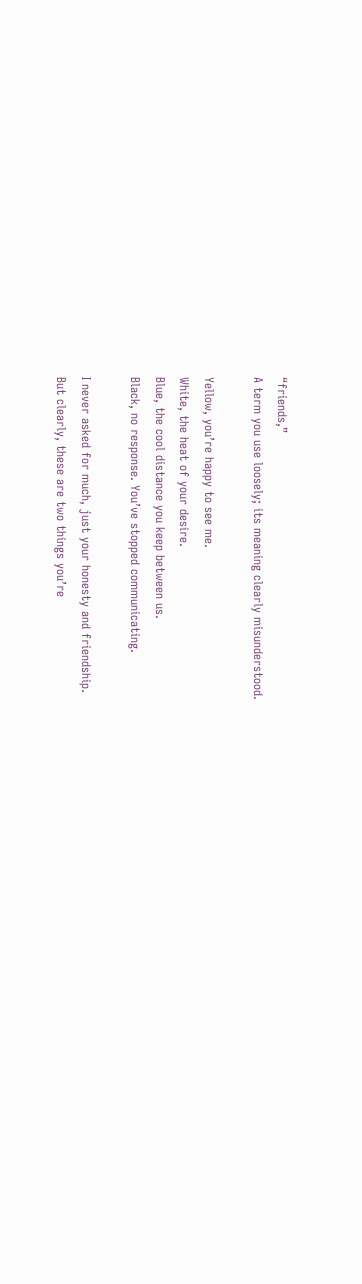“friends,”
A term you use loosely; its meaning clearly misunderstood.

Yellow, you’re happy to see me.
White, the heat of your desire.
Blue, the cool distance you keep between us.
Black, no response. You’ve stopped communicating.

I never asked for much, just your honesty and friendship.
But clearly, these are two things you’re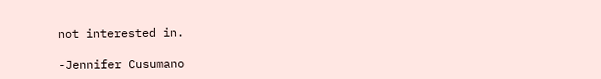not interested in.

-Jennifer Cusumano